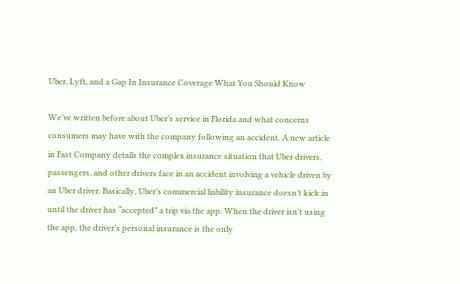Uber, Lyft, and a Gap In Insurance Coverage What You Should Know

We’ve written before about Uber’s service in Florida and what concerns consumers may have with the company following an accident. A new article in Fast Company details the complex insurance situation that Uber drivers, passengers, and other drivers face in an accident involving a vehicle driven by an Uber driver. Basically, Uber’s commercial liability insurance doesn’t kick in until the driver has “accepted” a trip via the app. When the driver isn’t using the app, the driver’s personal insurance is the only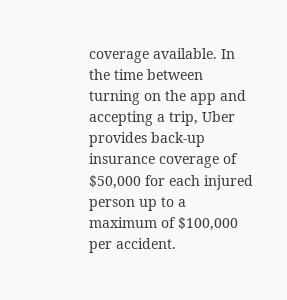coverage available. In the time between turning on the app and accepting a trip, Uber provides back-up insurance coverage of $50,000 for each injured person up to a maximum of $100,000 per accident.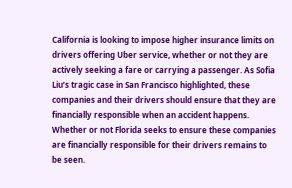California is looking to impose higher insurance limits on drivers offering Uber service, whether or not they are actively seeking a fare or carrying a passenger. As Sofia Liu’s tragic case in San Francisco highlighted, these companies and their drivers should ensure that they are financially responsible when an accident happens. Whether or not Florida seeks to ensure these companies are financially responsible for their drivers remains to be seen.